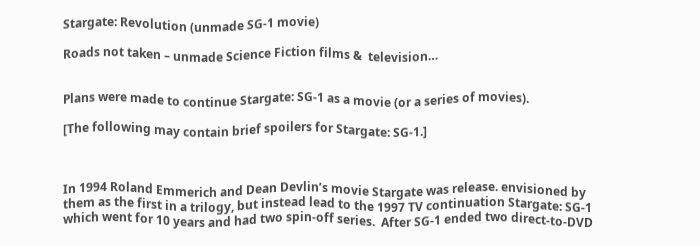Stargate: Revolution (unmade SG-1 movie)

Roads not taken – unmade Science Fiction films &  television…


Plans were made to continue Stargate: SG-1 as a movie (or a series of movies).

[The following may contain brief spoilers for Stargate: SG-1.]



In 1994 Roland Emmerich and Dean Devlin’s movie Stargate was release. envisioned by them as the first in a trilogy, but instead lead to the 1997 TV continuation Stargate: SG-1 which went for 10 years and had two spin-off series.  After SG-1 ended two direct-to-DVD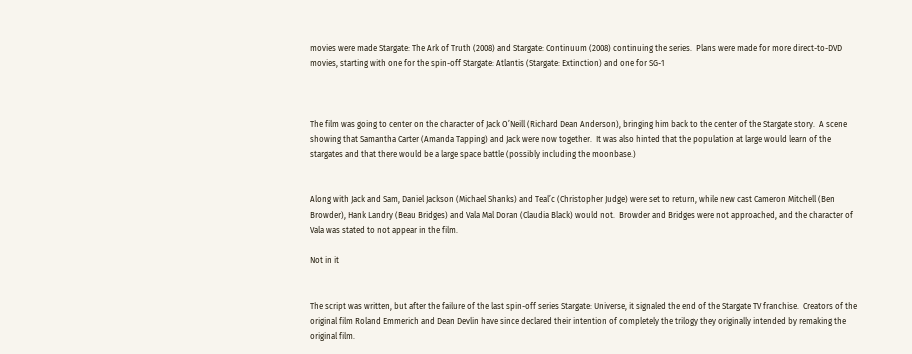movies were made Stargate: The Ark of Truth (2008) and Stargate: Continuum (2008) continuing the series.  Plans were made for more direct-to-DVD movies, starting with one for the spin-off Stargate: Atlantis (Stargate: Extinction) and one for SG-1



The film was going to center on the character of Jack O’Neill (Richard Dean Anderson), bringing him back to the center of the Stargate story.  A scene showing that Samantha Carter (Amanda Tapping) and Jack were now together.  It was also hinted that the population at large would learn of the stargates and that there would be a large space battle (possibly including the moonbase.)


Along with Jack and Sam, Daniel Jackson (Michael Shanks) and Teal’c (Christopher Judge) were set to return, while new cast Cameron Mitchell (Ben Browder), Hank Landry (Beau Bridges) and Vala Mal Doran (Claudia Black) would not.  Browder and Bridges were not approached, and the character of Vala was stated to not appear in the film.

Not in it


The script was written, but after the failure of the last spin-off series Stargate: Universe, it signaled the end of the Stargate TV franchise.  Creators of the original film Roland Emmerich and Dean Devlin have since declared their intention of completely the trilogy they originally intended by remaking the original film.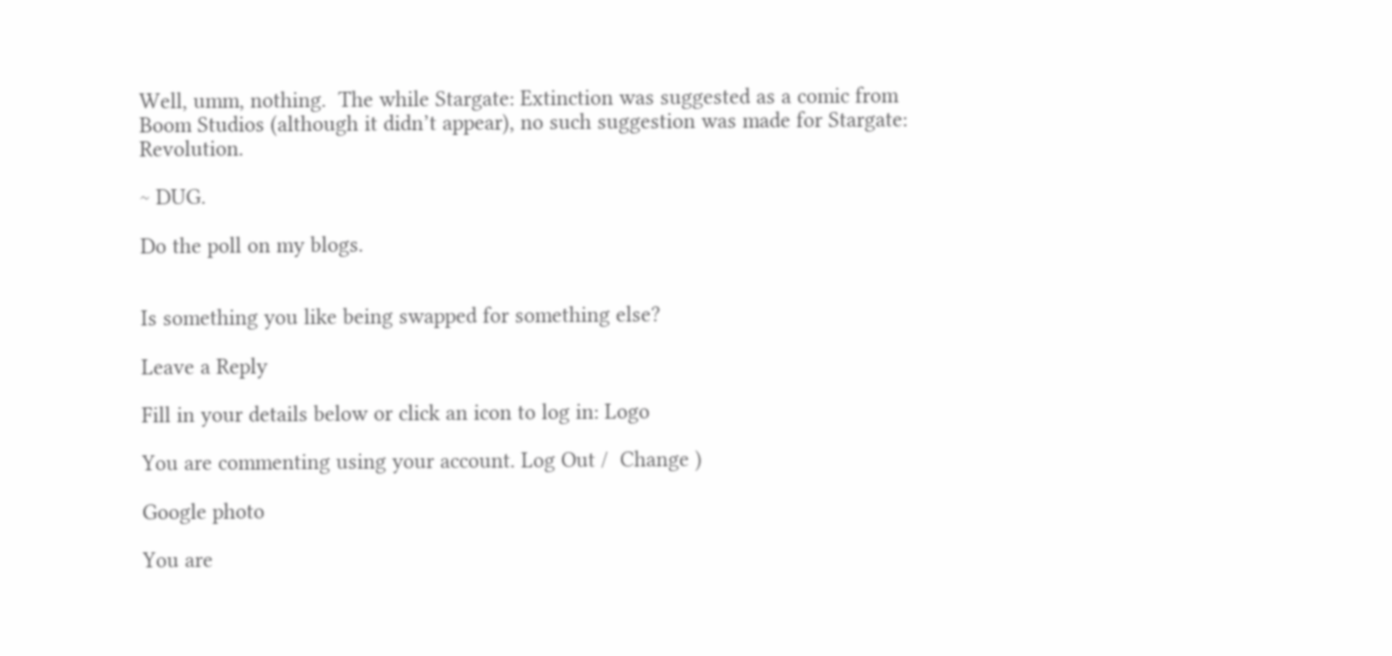Well, umm, nothing.  The while Stargate: Extinction was suggested as a comic from Boom Studios (although it didn’t appear), no such suggestion was made for Stargate: Revolution.

~ DUG.

Do the poll on my blogs.


Is something you like being swapped for something else?

Leave a Reply

Fill in your details below or click an icon to log in: Logo

You are commenting using your account. Log Out /  Change )

Google photo

You are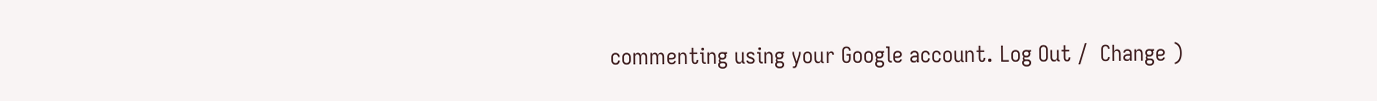commenting using your Google account. Log Out /  Change )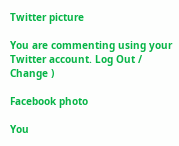Twitter picture

You are commenting using your Twitter account. Log Out /  Change )

Facebook photo

You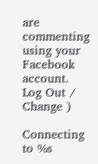are commenting using your Facebook account. Log Out /  Change )

Connecting to %s